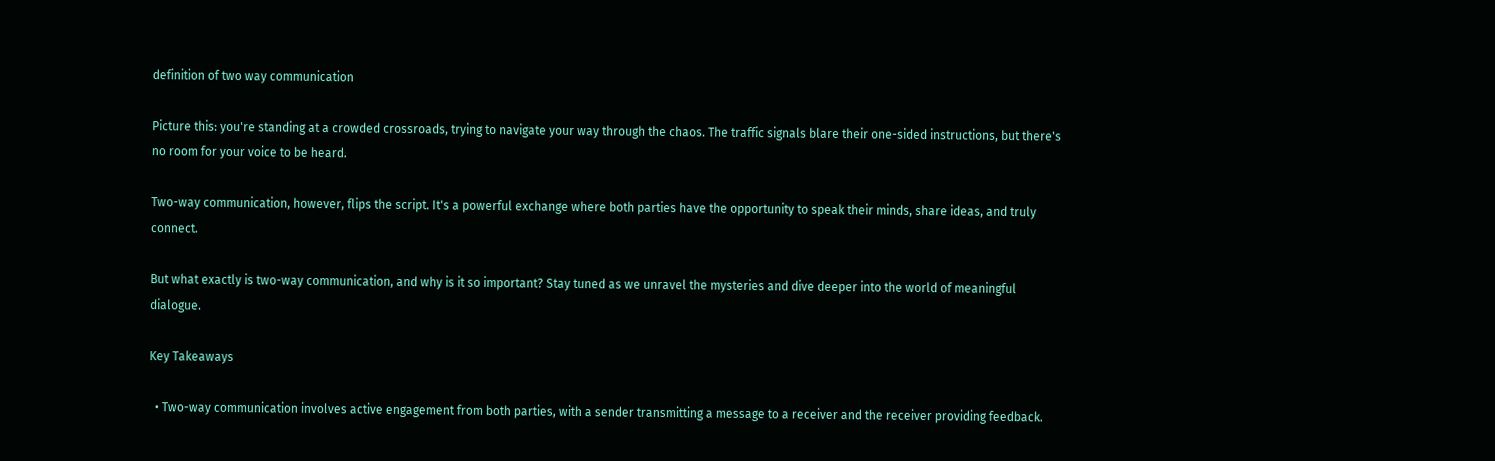definition of two way communication

Picture this: you're standing at a crowded crossroads, trying to navigate your way through the chaos. The traffic signals blare their one-sided instructions, but there's no room for your voice to be heard.

Two-way communication, however, flips the script. It's a powerful exchange where both parties have the opportunity to speak their minds, share ideas, and truly connect.

But what exactly is two-way communication, and why is it so important? Stay tuned as we unravel the mysteries and dive deeper into the world of meaningful dialogue.

Key Takeaways

  • Two-way communication involves active engagement from both parties, with a sender transmitting a message to a receiver and the receiver providing feedback.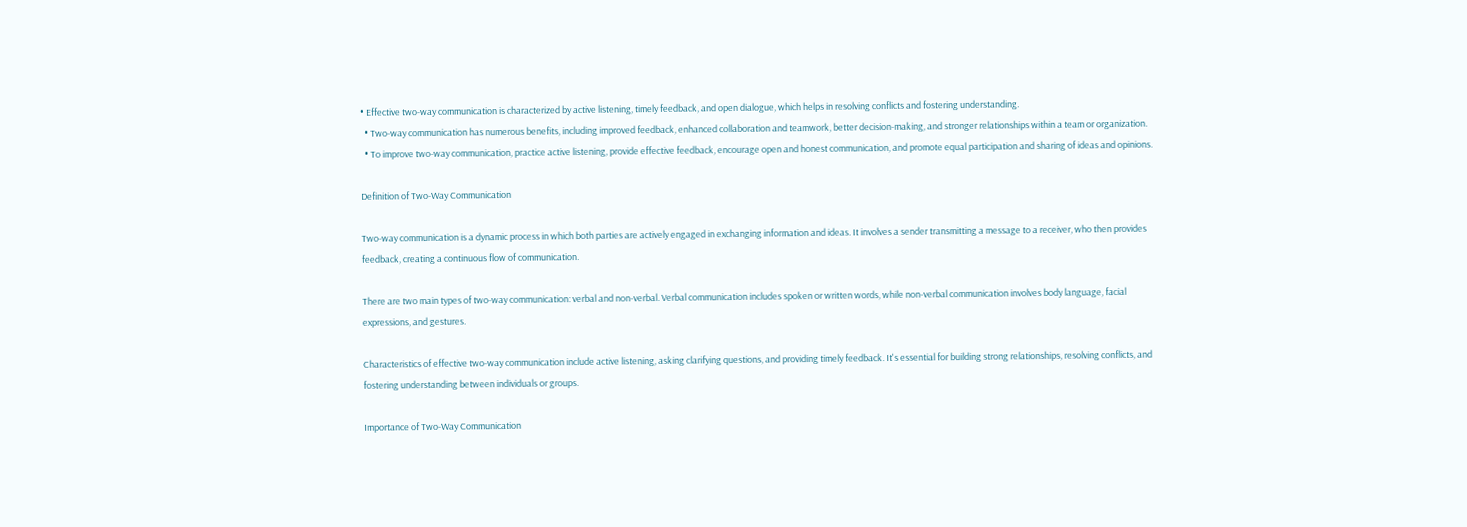• Effective two-way communication is characterized by active listening, timely feedback, and open dialogue, which helps in resolving conflicts and fostering understanding.
  • Two-way communication has numerous benefits, including improved feedback, enhanced collaboration and teamwork, better decision-making, and stronger relationships within a team or organization.
  • To improve two-way communication, practice active listening, provide effective feedback, encourage open and honest communication, and promote equal participation and sharing of ideas and opinions.

Definition of Two-Way Communication

Two-way communication is a dynamic process in which both parties are actively engaged in exchanging information and ideas. It involves a sender transmitting a message to a receiver, who then provides feedback, creating a continuous flow of communication.

There are two main types of two-way communication: verbal and non-verbal. Verbal communication includes spoken or written words, while non-verbal communication involves body language, facial expressions, and gestures.

Characteristics of effective two-way communication include active listening, asking clarifying questions, and providing timely feedback. It's essential for building strong relationships, resolving conflicts, and fostering understanding between individuals or groups.

Importance of Two-Way Communication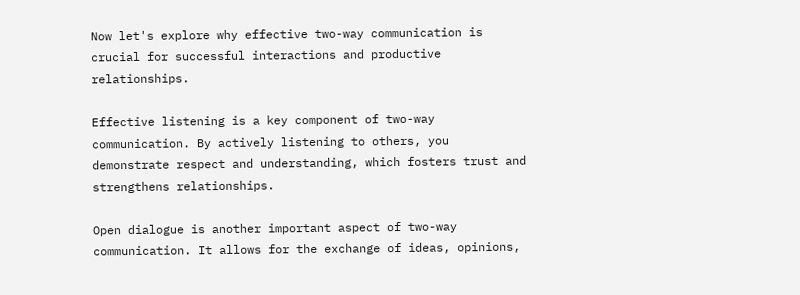Now let's explore why effective two-way communication is crucial for successful interactions and productive relationships.

Effective listening is a key component of two-way communication. By actively listening to others, you demonstrate respect and understanding, which fosters trust and strengthens relationships.

Open dialogue is another important aspect of two-way communication. It allows for the exchange of ideas, opinions,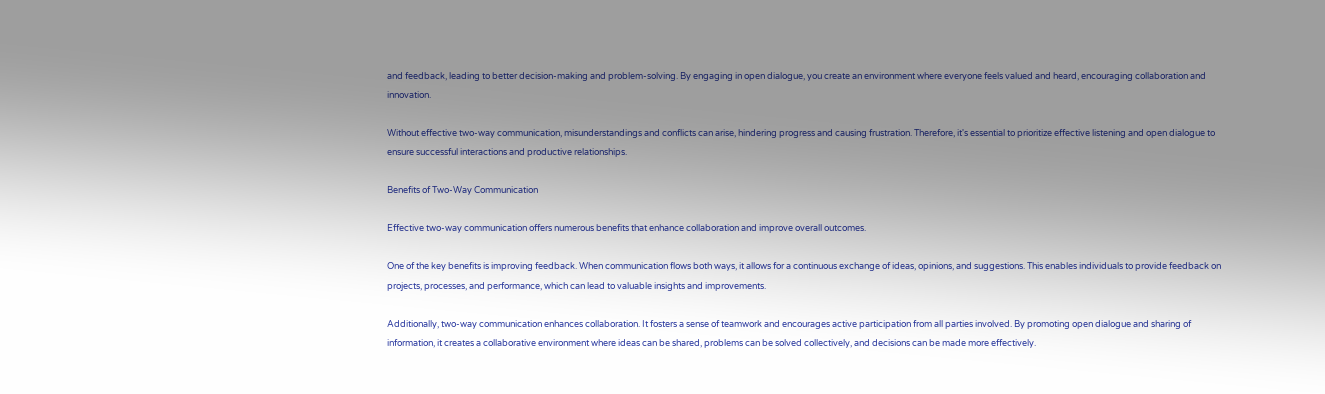and feedback, leading to better decision-making and problem-solving. By engaging in open dialogue, you create an environment where everyone feels valued and heard, encouraging collaboration and innovation.

Without effective two-way communication, misunderstandings and conflicts can arise, hindering progress and causing frustration. Therefore, it's essential to prioritize effective listening and open dialogue to ensure successful interactions and productive relationships.

Benefits of Two-Way Communication

Effective two-way communication offers numerous benefits that enhance collaboration and improve overall outcomes.

One of the key benefits is improving feedback. When communication flows both ways, it allows for a continuous exchange of ideas, opinions, and suggestions. This enables individuals to provide feedback on projects, processes, and performance, which can lead to valuable insights and improvements.

Additionally, two-way communication enhances collaboration. It fosters a sense of teamwork and encourages active participation from all parties involved. By promoting open dialogue and sharing of information, it creates a collaborative environment where ideas can be shared, problems can be solved collectively, and decisions can be made more effectively.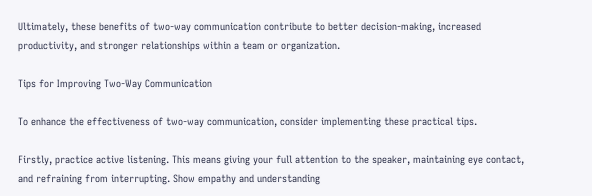Ultimately, these benefits of two-way communication contribute to better decision-making, increased productivity, and stronger relationships within a team or organization.

Tips for Improving Two-Way Communication

To enhance the effectiveness of two-way communication, consider implementing these practical tips.

Firstly, practice active listening. This means giving your full attention to the speaker, maintaining eye contact, and refraining from interrupting. Show empathy and understanding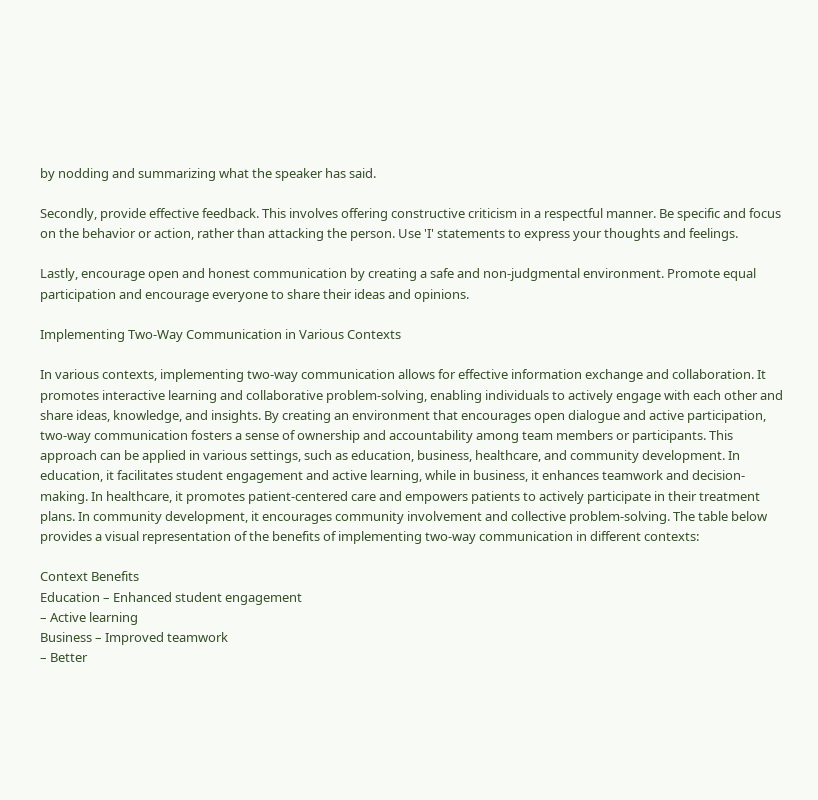by nodding and summarizing what the speaker has said.

Secondly, provide effective feedback. This involves offering constructive criticism in a respectful manner. Be specific and focus on the behavior or action, rather than attacking the person. Use 'I' statements to express your thoughts and feelings.

Lastly, encourage open and honest communication by creating a safe and non-judgmental environment. Promote equal participation and encourage everyone to share their ideas and opinions.

Implementing Two-Way Communication in Various Contexts

In various contexts, implementing two-way communication allows for effective information exchange and collaboration. It promotes interactive learning and collaborative problem-solving, enabling individuals to actively engage with each other and share ideas, knowledge, and insights. By creating an environment that encourages open dialogue and active participation, two-way communication fosters a sense of ownership and accountability among team members or participants. This approach can be applied in various settings, such as education, business, healthcare, and community development. In education, it facilitates student engagement and active learning, while in business, it enhances teamwork and decision-making. In healthcare, it promotes patient-centered care and empowers patients to actively participate in their treatment plans. In community development, it encourages community involvement and collective problem-solving. The table below provides a visual representation of the benefits of implementing two-way communication in different contexts:

Context Benefits
Education – Enhanced student engagement
– Active learning
Business – Improved teamwork
– Better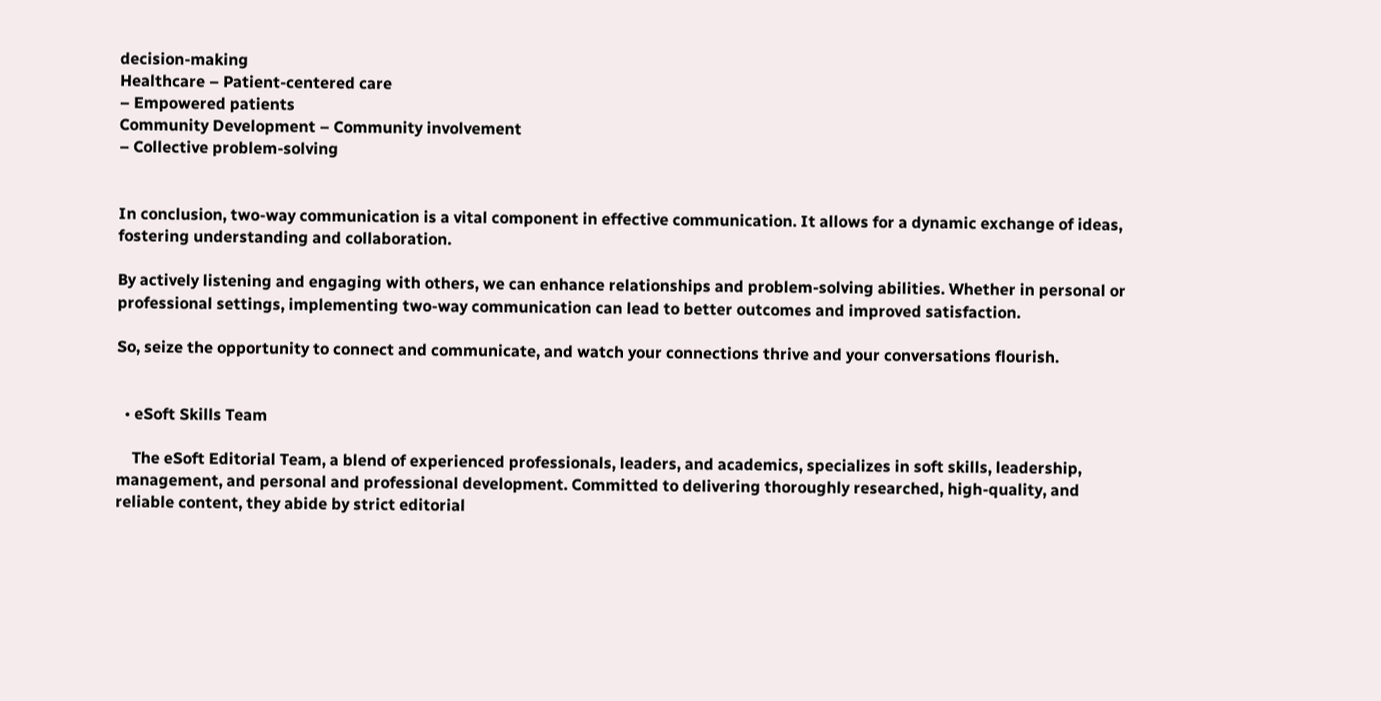decision-making
Healthcare – Patient-centered care
– Empowered patients
Community Development – Community involvement
– Collective problem-solving


In conclusion, two-way communication is a vital component in effective communication. It allows for a dynamic exchange of ideas, fostering understanding and collaboration.

By actively listening and engaging with others, we can enhance relationships and problem-solving abilities. Whether in personal or professional settings, implementing two-way communication can lead to better outcomes and improved satisfaction.

So, seize the opportunity to connect and communicate, and watch your connections thrive and your conversations flourish.


  • eSoft Skills Team

    The eSoft Editorial Team, a blend of experienced professionals, leaders, and academics, specializes in soft skills, leadership, management, and personal and professional development. Committed to delivering thoroughly researched, high-quality, and reliable content, they abide by strict editorial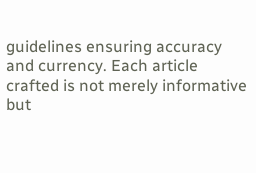guidelines ensuring accuracy and currency. Each article crafted is not merely informative but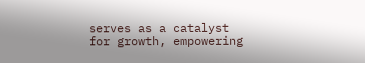serves as a catalyst for growth, empowering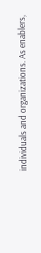individuals and organizations. As enablers,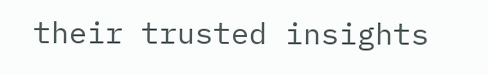their trusted insights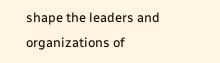shape the leaders and organizations of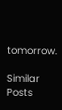tomorrow.

Similar Posts